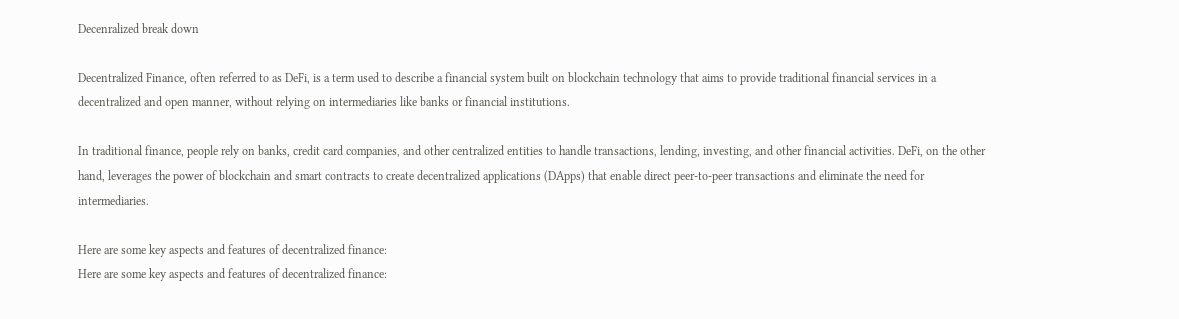Decenralized break down

Decentralized Finance, often referred to as DeFi, is a term used to describe a financial system built on blockchain technology that aims to provide traditional financial services in a decentralized and open manner, without relying on intermediaries like banks or financial institutions.

In traditional finance, people rely on banks, credit card companies, and other centralized entities to handle transactions, lending, investing, and other financial activities. DeFi, on the other hand, leverages the power of blockchain and smart contracts to create decentralized applications (DApps) that enable direct peer-to-peer transactions and eliminate the need for intermediaries.

Here are some key aspects and features of decentralized finance:
Here are some key aspects and features of decentralized finance: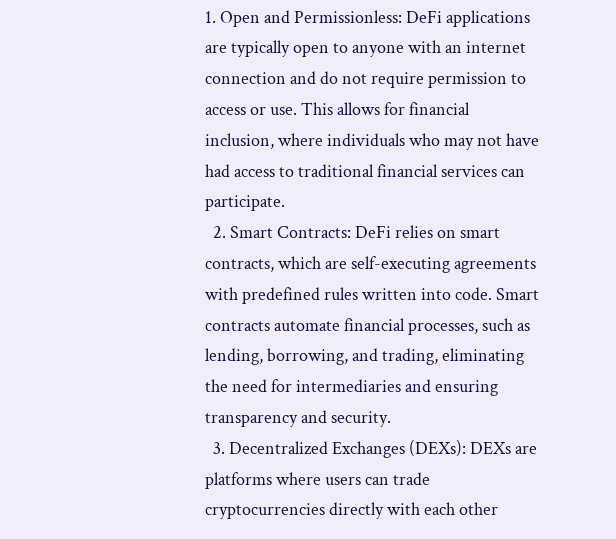1. Open and Permissionless: DeFi applications are typically open to anyone with an internet connection and do not require permission to access or use. This allows for financial inclusion, where individuals who may not have had access to traditional financial services can participate.
  2. Smart Contracts: DeFi relies on smart contracts, which are self-executing agreements with predefined rules written into code. Smart contracts automate financial processes, such as lending, borrowing, and trading, eliminating the need for intermediaries and ensuring transparency and security.
  3. Decentralized Exchanges (DEXs): DEXs are platforms where users can trade cryptocurrencies directly with each other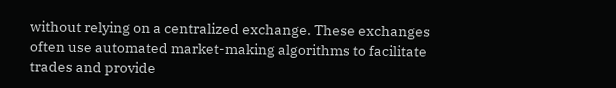without relying on a centralized exchange. These exchanges often use automated market-making algorithms to facilitate trades and provide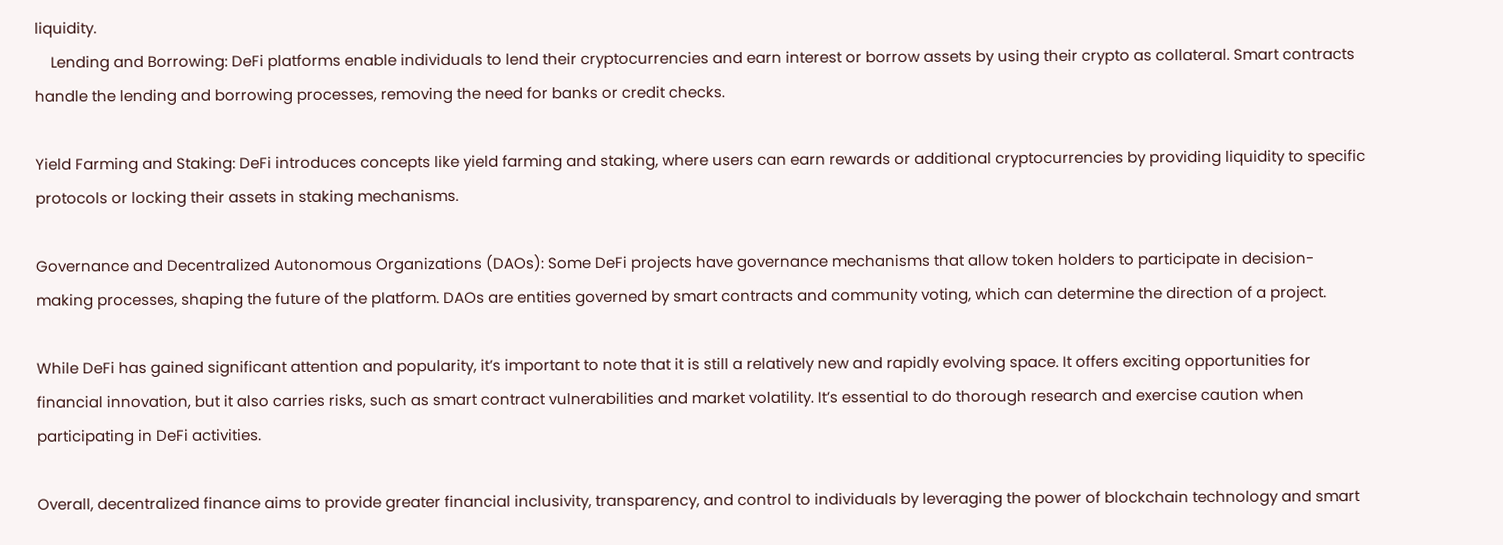liquidity.
    Lending and Borrowing: DeFi platforms enable individuals to lend their cryptocurrencies and earn interest or borrow assets by using their crypto as collateral. Smart contracts handle the lending and borrowing processes, removing the need for banks or credit checks.

Yield Farming and Staking: DeFi introduces concepts like yield farming and staking, where users can earn rewards or additional cryptocurrencies by providing liquidity to specific protocols or locking their assets in staking mechanisms.

Governance and Decentralized Autonomous Organizations (DAOs): Some DeFi projects have governance mechanisms that allow token holders to participate in decision-making processes, shaping the future of the platform. DAOs are entities governed by smart contracts and community voting, which can determine the direction of a project.

While DeFi has gained significant attention and popularity, it’s important to note that it is still a relatively new and rapidly evolving space. It offers exciting opportunities for financial innovation, but it also carries risks, such as smart contract vulnerabilities and market volatility. It’s essential to do thorough research and exercise caution when participating in DeFi activities.

Overall, decentralized finance aims to provide greater financial inclusivity, transparency, and control to individuals by leveraging the power of blockchain technology and smart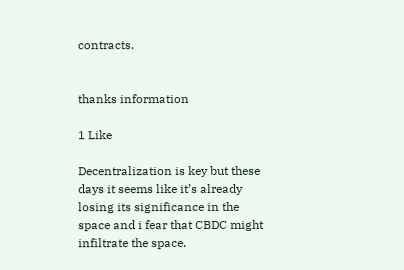contracts.


thanks information

1 Like

Decentralization is key but these days it seems like it’s already losing its significance in the space and i fear that CBDC might infiltrate the space.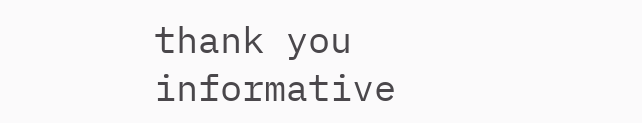thank you informative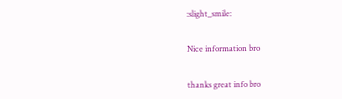:slight_smile:


Nice information bro


thanks great info bro